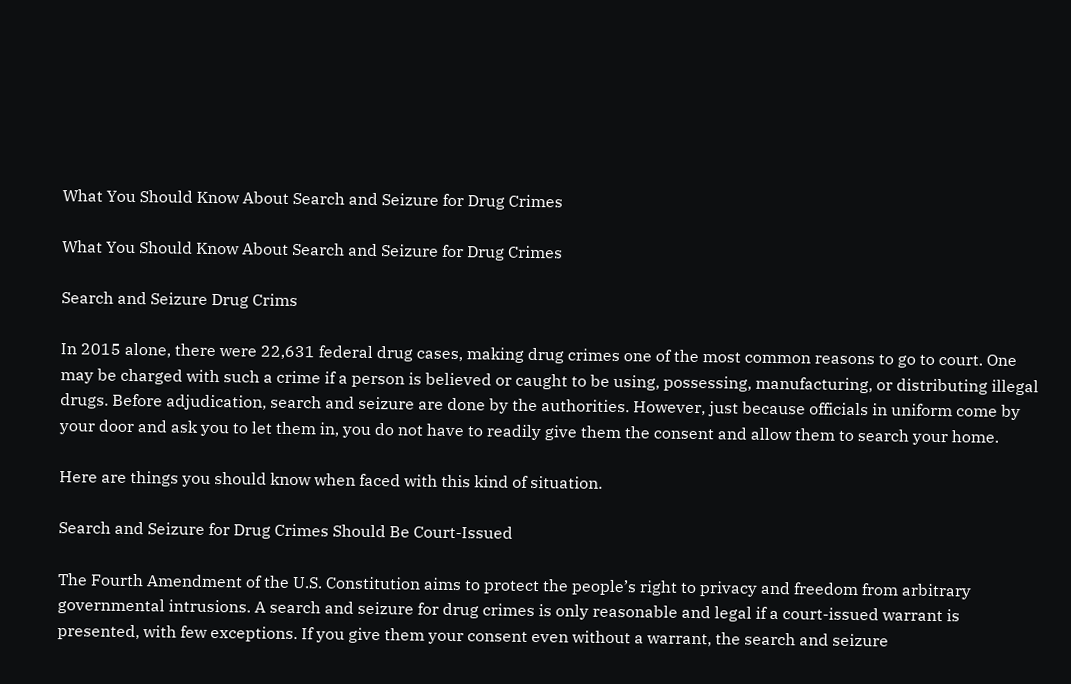What You Should Know About Search and Seizure for Drug Crimes

What You Should Know About Search and Seizure for Drug Crimes

Search and Seizure Drug Crims

In 2015 alone, there were 22,631 federal drug cases, making drug crimes one of the most common reasons to go to court. One may be charged with such a crime if a person is believed or caught to be using, possessing, manufacturing, or distributing illegal drugs. Before adjudication, search and seizure are done by the authorities. However, just because officials in uniform come by your door and ask you to let them in, you do not have to readily give them the consent and allow them to search your home.

Here are things you should know when faced with this kind of situation.

Search and Seizure for Drug Crimes Should Be Court-Issued

The Fourth Amendment of the U.S. Constitution aims to protect the people’s right to privacy and freedom from arbitrary governmental intrusions. A search and seizure for drug crimes is only reasonable and legal if a court-issued warrant is presented, with few exceptions. If you give them your consent even without a warrant, the search and seizure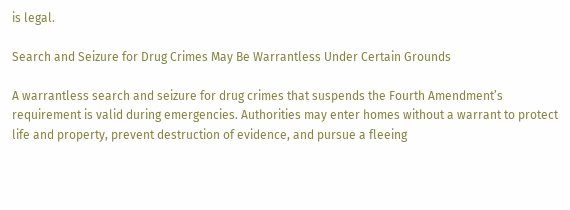is legal.

Search and Seizure for Drug Crimes May Be Warrantless Under Certain Grounds

A warrantless search and seizure for drug crimes that suspends the Fourth Amendment’s requirement is valid during emergencies. Authorities may enter homes without a warrant to protect life and property, prevent destruction of evidence, and pursue a fleeing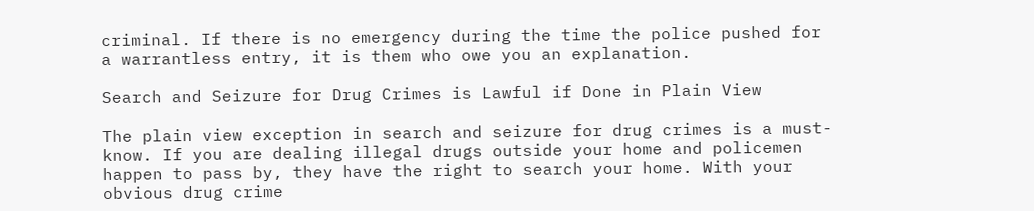criminal. If there is no emergency during the time the police pushed for a warrantless entry, it is them who owe you an explanation.

Search and Seizure for Drug Crimes is Lawful if Done in Plain View

The plain view exception in search and seizure for drug crimes is a must-know. If you are dealing illegal drugs outside your home and policemen happen to pass by, they have the right to search your home. With your obvious drug crime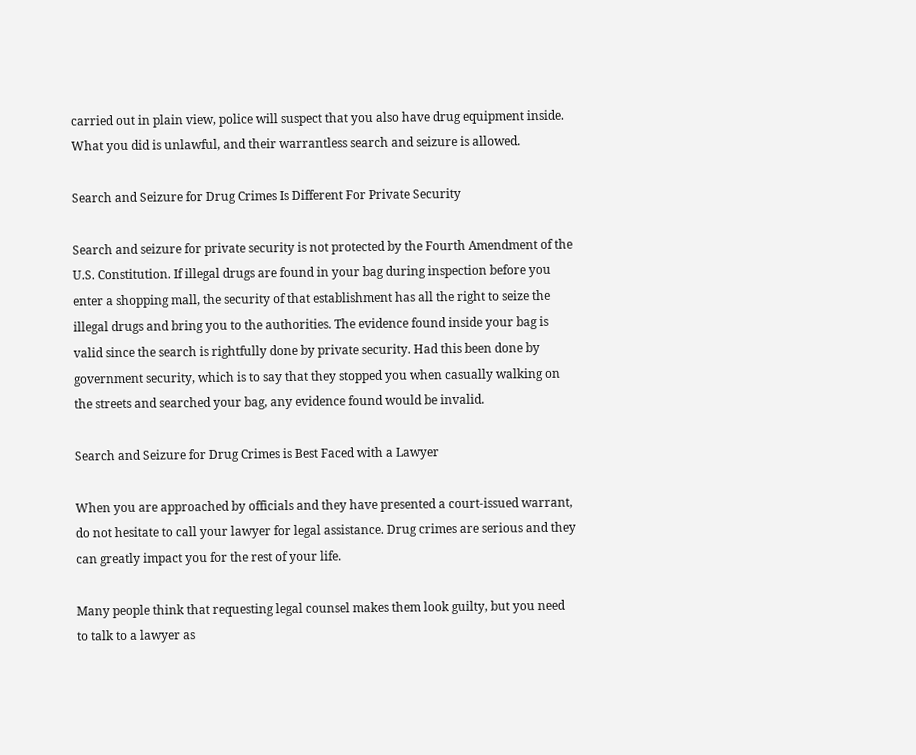carried out in plain view, police will suspect that you also have drug equipment inside. What you did is unlawful, and their warrantless search and seizure is allowed.

Search and Seizure for Drug Crimes Is Different For Private Security

Search and seizure for private security is not protected by the Fourth Amendment of the U.S. Constitution. If illegal drugs are found in your bag during inspection before you enter a shopping mall, the security of that establishment has all the right to seize the illegal drugs and bring you to the authorities. The evidence found inside your bag is valid since the search is rightfully done by private security. Had this been done by government security, which is to say that they stopped you when casually walking on the streets and searched your bag, any evidence found would be invalid.

Search and Seizure for Drug Crimes is Best Faced with a Lawyer

When you are approached by officials and they have presented a court-issued warrant, do not hesitate to call your lawyer for legal assistance. Drug crimes are serious and they can greatly impact you for the rest of your life.

Many people think that requesting legal counsel makes them look guilty, but you need to talk to a lawyer as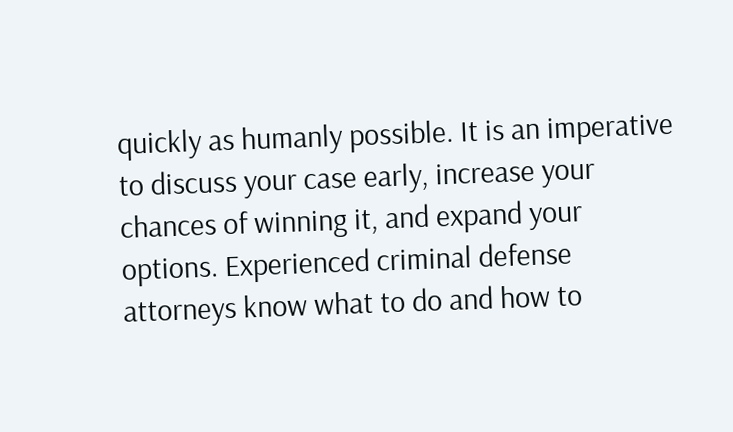quickly as humanly possible. It is an imperative to discuss your case early, increase your chances of winning it, and expand your options. Experienced criminal defense attorneys know what to do and how to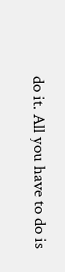do it. All you have to do is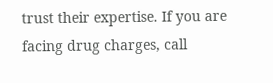trust their expertise. If you are facing drug charges, call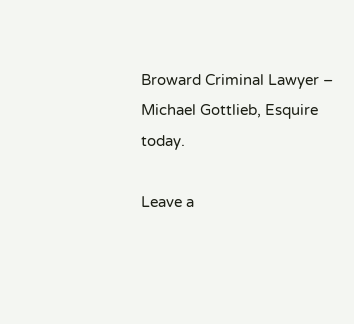Broward Criminal Lawyer – Michael Gottlieb, Esquire today.

Leave a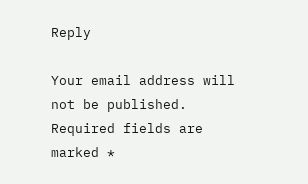Reply

Your email address will not be published. Required fields are marked *